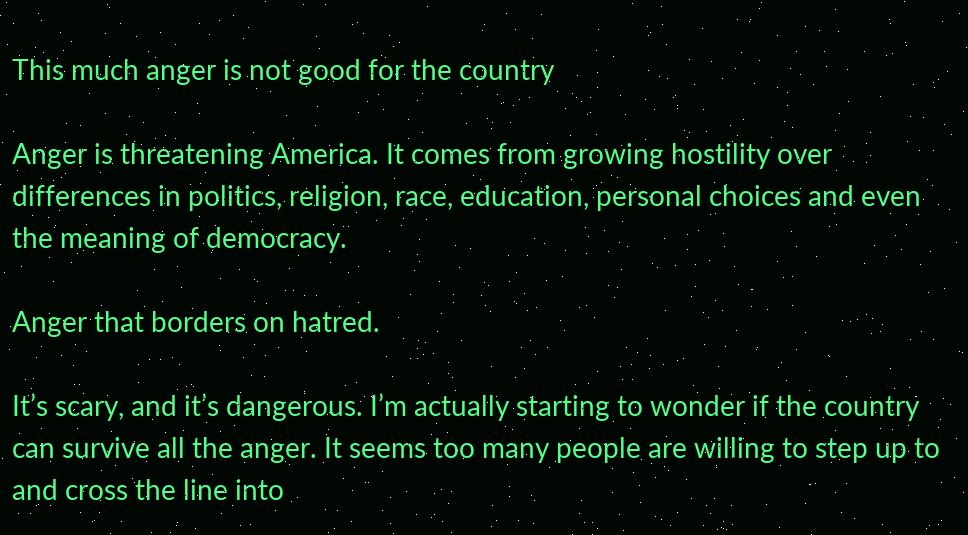This much anger is not good for the country

Anger is threatening America. It comes from growing hostility over differences in politics, religion, race, education, personal choices and even the meaning of democracy.

Anger that borders on hatred.

It’s scary, and it’s dangerous. I’m actually starting to wonder if the country can survive all the anger. It seems too many people are willing to step up to and cross the line into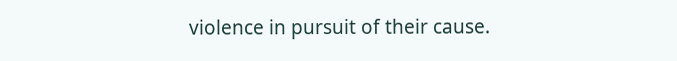violence in pursuit of their cause.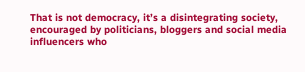That is not democracy, it’s a disintegrating society, encouraged by politicians, bloggers and social media influencers who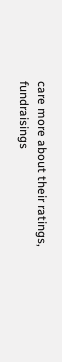care more about their ratings, fundraisings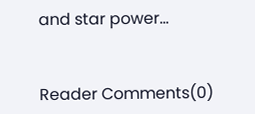and star power...


Reader Comments(0)